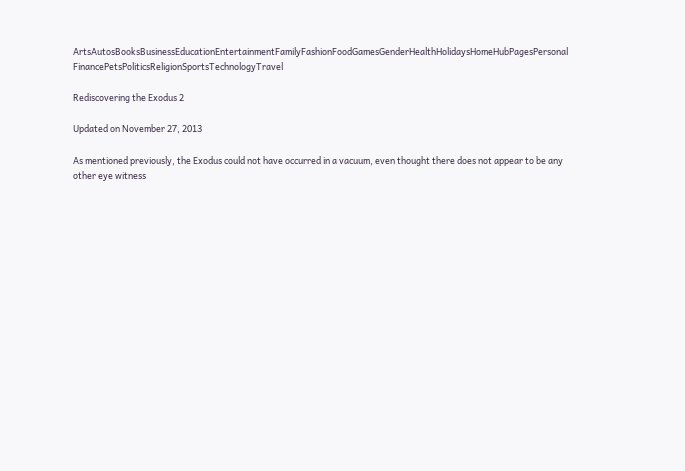ArtsAutosBooksBusinessEducationEntertainmentFamilyFashionFoodGamesGenderHealthHolidaysHomeHubPagesPersonal FinancePetsPoliticsReligionSportsTechnologyTravel

Rediscovering the Exodus 2

Updated on November 27, 2013

As mentioned previously, the Exodus could not have occurred in a vacuum, even thought there does not appear to be any other eye witness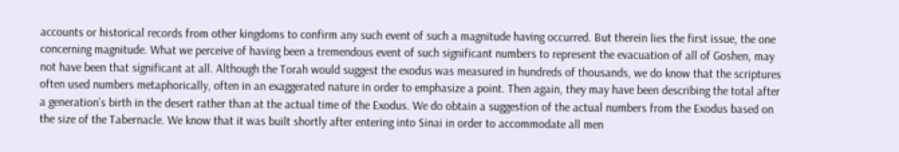accounts or historical records from other kingdoms to confirm any such event of such a magnitude having occurred. But therein lies the first issue, the one concerning magnitude. What we perceive of having been a tremendous event of such significant numbers to represent the evacuation of all of Goshen, may not have been that significant at all. Although the Torah would suggest the exodus was measured in hundreds of thousands, we do know that the scriptures often used numbers metaphorically, often in an exaggerated nature in order to emphasize a point. Then again, they may have been describing the total after a generation’s birth in the desert rather than at the actual time of the Exodus. We do obtain a suggestion of the actual numbers from the Exodus based on the size of the Tabernacle. We know that it was built shortly after entering into Sinai in order to accommodate all men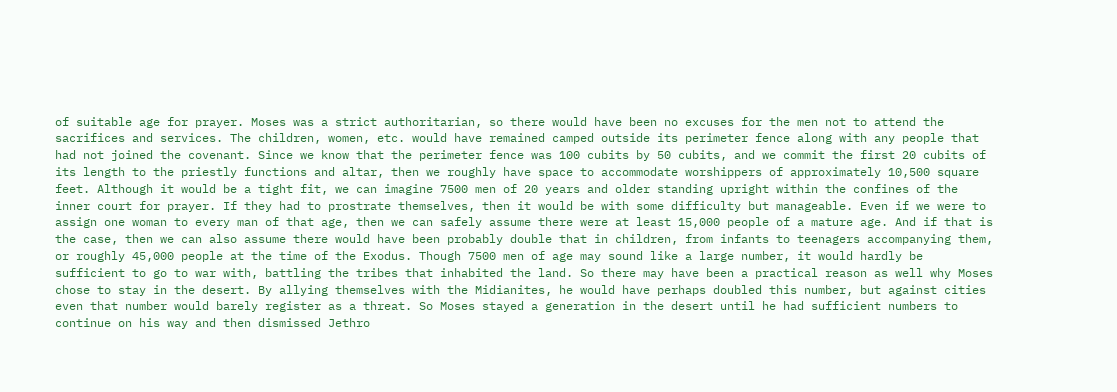of suitable age for prayer. Moses was a strict authoritarian, so there would have been no excuses for the men not to attend the sacrifices and services. The children, women, etc. would have remained camped outside its perimeter fence along with any people that had not joined the covenant. Since we know that the perimeter fence was 100 cubits by 50 cubits, and we commit the first 20 cubits of its length to the priestly functions and altar, then we roughly have space to accommodate worshippers of approximately 10,500 square feet. Although it would be a tight fit, we can imagine 7500 men of 20 years and older standing upright within the confines of the inner court for prayer. If they had to prostrate themselves, then it would be with some difficulty but manageable. Even if we were to assign one woman to every man of that age, then we can safely assume there were at least 15,000 people of a mature age. And if that is the case, then we can also assume there would have been probably double that in children, from infants to teenagers accompanying them, or roughly 45,000 people at the time of the Exodus. Though 7500 men of age may sound like a large number, it would hardly be sufficient to go to war with, battling the tribes that inhabited the land. So there may have been a practical reason as well why Moses chose to stay in the desert. By allying themselves with the Midianites, he would have perhaps doubled this number, but against cities even that number would barely register as a threat. So Moses stayed a generation in the desert until he had sufficient numbers to continue on his way and then dismissed Jethro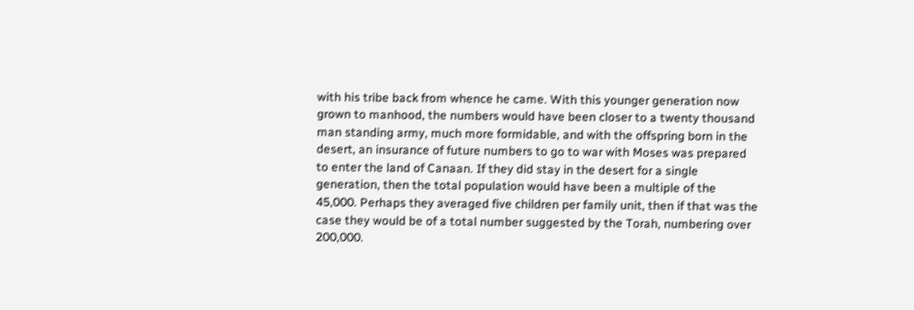with his tribe back from whence he came. With this younger generation now grown to manhood, the numbers would have been closer to a twenty thousand man standing army, much more formidable, and with the offspring born in the desert, an insurance of future numbers to go to war with Moses was prepared to enter the land of Canaan. If they did stay in the desert for a single generation, then the total population would have been a multiple of the 45,000. Perhaps they averaged five children per family unit, then if that was the case they would be of a total number suggested by the Torah, numbering over 200,000.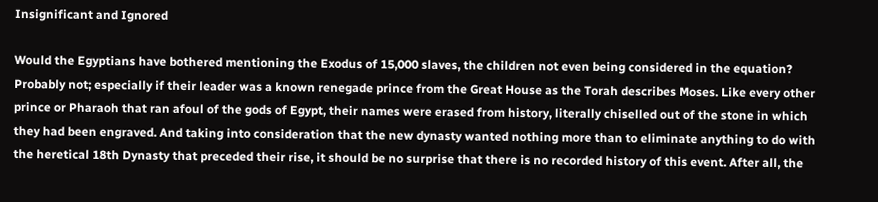Insignificant and Ignored

Would the Egyptians have bothered mentioning the Exodus of 15,000 slaves, the children not even being considered in the equation? Probably not; especially if their leader was a known renegade prince from the Great House as the Torah describes Moses. Like every other prince or Pharaoh that ran afoul of the gods of Egypt, their names were erased from history, literally chiselled out of the stone in which they had been engraved. And taking into consideration that the new dynasty wanted nothing more than to eliminate anything to do with the heretical 18th Dynasty that preceded their rise, it should be no surprise that there is no recorded history of this event. After all, the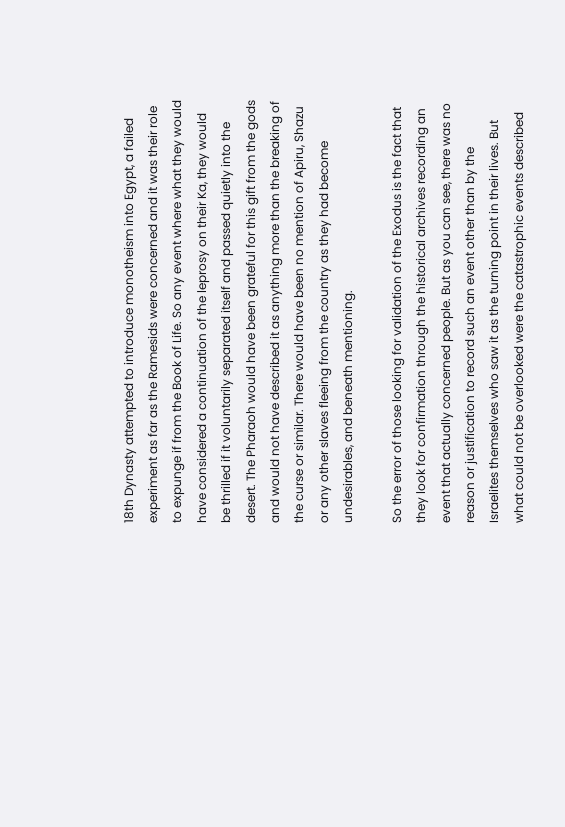18th Dynasty attempted to introduce monotheism into Egypt, a failed experiment as far as the Ramesids were concerned and it was their role to expunge if from the Book of Life. So any event where what they would have considered a continuation of the leprosy on their Ka, they would be thrilled if it voluntarily separated itself and passed quietly into the desert. The Pharaoh would have been grateful for this gift from the gods and would not have described it as anything more than the breaking of the curse or similar. There would have been no mention of Apiru, Shazu or any other slaves fleeing from the country as they had become undesirables, and beneath mentioning.

So the error of those looking for validation of the Exodus is the fact that they look for confirmation through the historical archives recording an event that actually concerned people. But as you can see, there was no reason or justification to record such an event other than by the Israelites themselves who saw it as the turning point in their lives. But what could not be overlooked were the catastrophic events described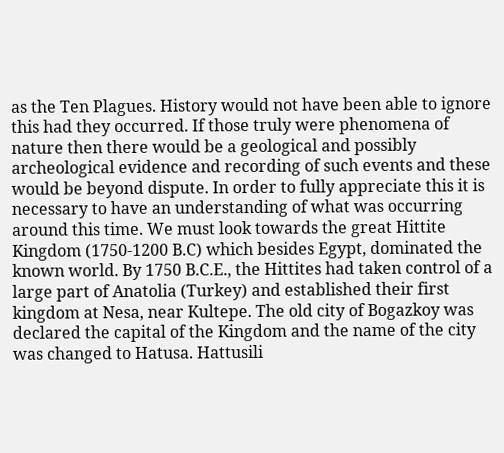as the Ten Plagues. History would not have been able to ignore this had they occurred. If those truly were phenomena of nature then there would be a geological and possibly archeological evidence and recording of such events and these would be beyond dispute. In order to fully appreciate this it is necessary to have an understanding of what was occurring around this time. We must look towards the great Hittite Kingdom (1750-1200 B.C) which besides Egypt, dominated the known world. By 1750 B.C.E., the Hittites had taken control of a large part of Anatolia (Turkey) and established their first kingdom at Nesa, near Kultepe. The old city of Bogazkoy was declared the capital of the Kingdom and the name of the city was changed to Hatusa. Hattusili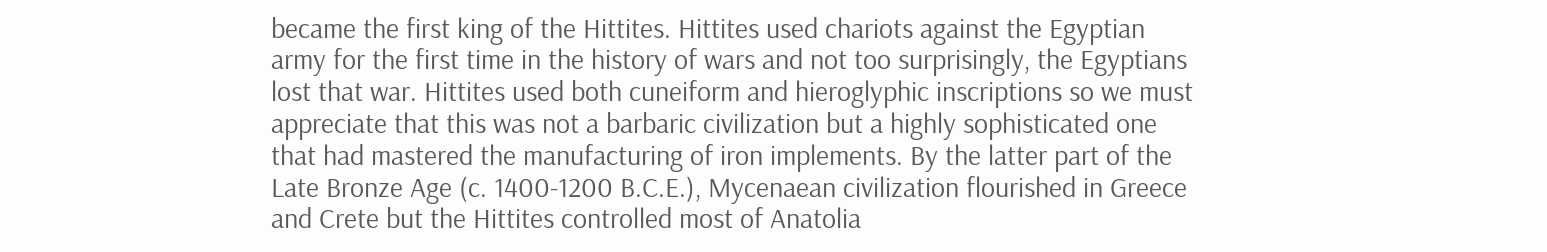became the first king of the Hittites. Hittites used chariots against the Egyptian army for the first time in the history of wars and not too surprisingly, the Egyptians lost that war. Hittites used both cuneiform and hieroglyphic inscriptions so we must appreciate that this was not a barbaric civilization but a highly sophisticated one that had mastered the manufacturing of iron implements. By the latter part of the Late Bronze Age (c. 1400-1200 B.C.E.), Mycenaean civilization flourished in Greece and Crete but the Hittites controlled most of Anatolia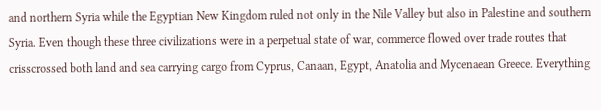and northern Syria while the Egyptian New Kingdom ruled not only in the Nile Valley but also in Palestine and southern Syria. Even though these three civilizations were in a perpetual state of war, commerce flowed over trade routes that crisscrossed both land and sea carrying cargo from Cyprus, Canaan, Egypt, Anatolia and Mycenaean Greece. Everything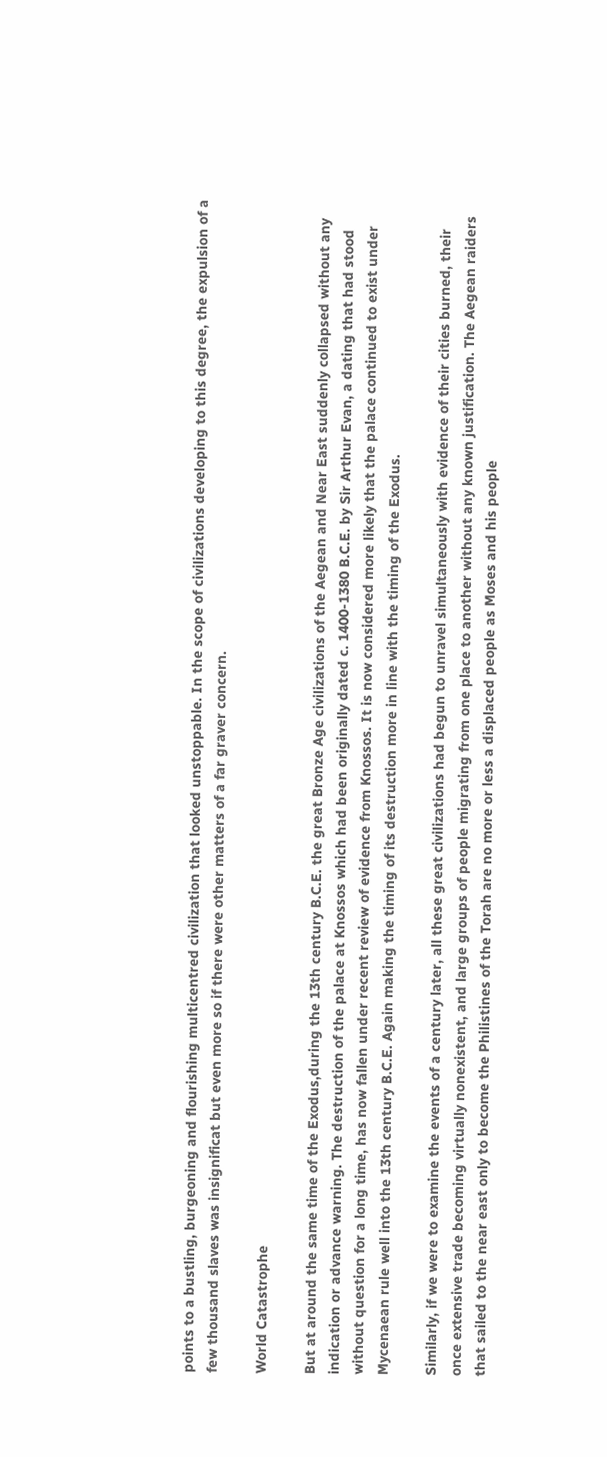points to a bustling, burgeoning and flourishing multicentred civilization that looked unstoppable. In the scope of civilizations developing to this degree, the expulsion of a few thousand slaves was insignificat but even more so if there were other matters of a far graver concern.

World Catastrophe

But at around the same time of the Exodus,during the 13th century B.C.E. the great Bronze Age civilizations of the Aegean and Near East suddenly collapsed without any indication or advance warning. The destruction of the palace at Knossos which had been originally dated c. 1400-1380 B.C.E. by Sir Arthur Evan, a dating that had stood without question for a long time, has now fallen under recent review of evidence from Knossos. It is now considered more likely that the palace continued to exist under Mycenaean rule well into the 13th century B.C.E. Again making the timing of its destruction more in line with the timing of the Exodus.

Similarly, if we were to examine the events of a century later, all these great civilizations had begun to unravel simultaneously with evidence of their cities burned, their once extensive trade becoming virtually nonexistent, and large groups of people migrating from one place to another without any known justification. The Aegean raiders that sailed to the near east only to become the Philistines of the Torah are no more or less a displaced people as Moses and his people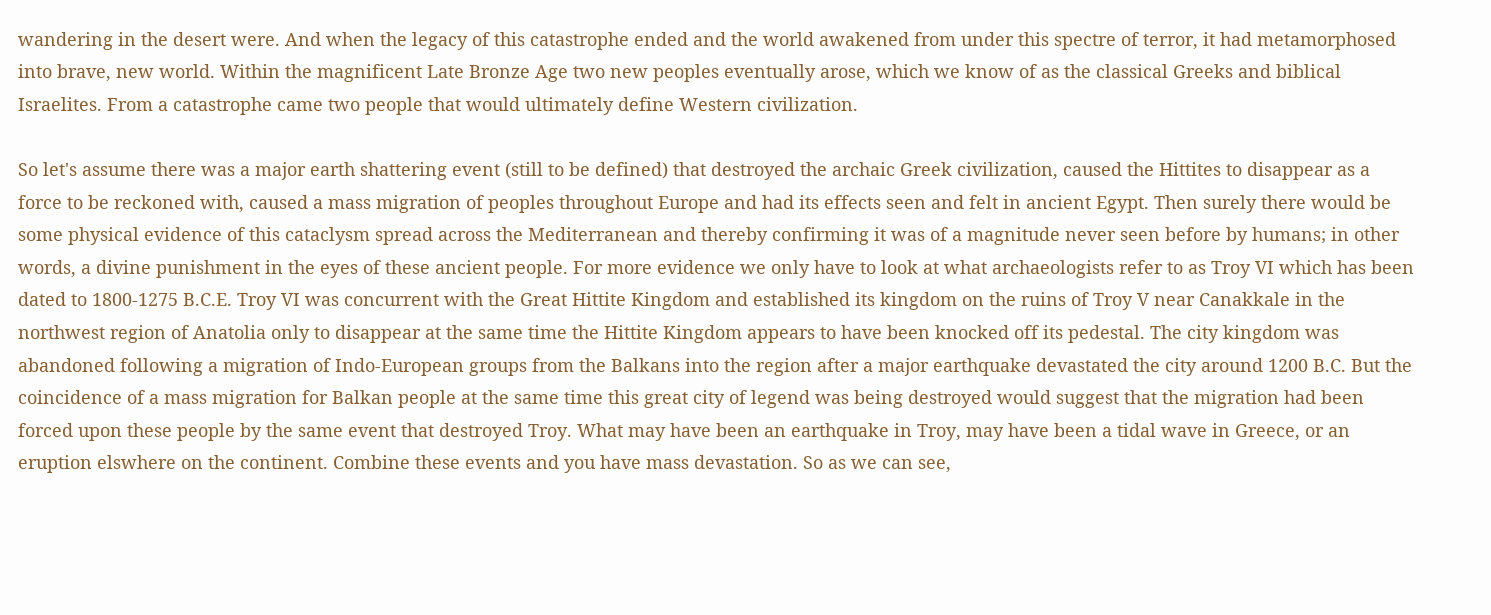wandering in the desert were. And when the legacy of this catastrophe ended and the world awakened from under this spectre of terror, it had metamorphosed into brave, new world. Within the magnificent Late Bronze Age two new peoples eventually arose, which we know of as the classical Greeks and biblical Israelites. From a catastrophe came two people that would ultimately define Western civilization.

So let's assume there was a major earth shattering event (still to be defined) that destroyed the archaic Greek civilization, caused the Hittites to disappear as a force to be reckoned with, caused a mass migration of peoples throughout Europe and had its effects seen and felt in ancient Egypt. Then surely there would be some physical evidence of this cataclysm spread across the Mediterranean and thereby confirming it was of a magnitude never seen before by humans; in other words, a divine punishment in the eyes of these ancient people. For more evidence we only have to look at what archaeologists refer to as Troy VI which has been dated to 1800-1275 B.C.E. Troy VI was concurrent with the Great Hittite Kingdom and established its kingdom on the ruins of Troy V near Canakkale in the northwest region of Anatolia only to disappear at the same time the Hittite Kingdom appears to have been knocked off its pedestal. The city kingdom was abandoned following a migration of Indo-European groups from the Balkans into the region after a major earthquake devastated the city around 1200 B.C. But the coincidence of a mass migration for Balkan people at the same time this great city of legend was being destroyed would suggest that the migration had been forced upon these people by the same event that destroyed Troy. What may have been an earthquake in Troy, may have been a tidal wave in Greece, or an eruption elswhere on the continent. Combine these events and you have mass devastation. So as we can see,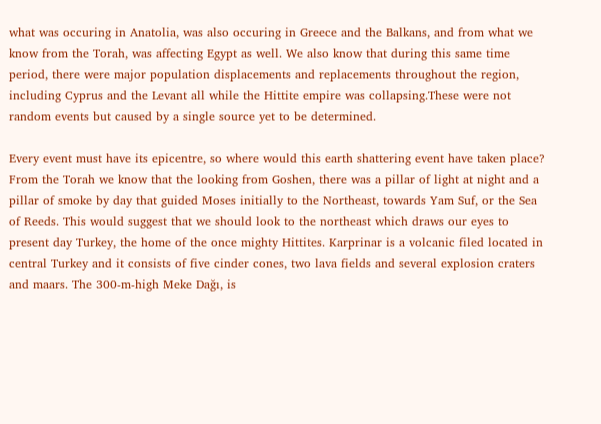what was occuring in Anatolia, was also occuring in Greece and the Balkans, and from what we know from the Torah, was affecting Egypt as well. We also know that during this same time period, there were major population displacements and replacements throughout the region, including Cyprus and the Levant all while the Hittite empire was collapsing.These were not random events but caused by a single source yet to be determined.

Every event must have its epicentre, so where would this earth shattering event have taken place? From the Torah we know that the looking from Goshen, there was a pillar of light at night and a pillar of smoke by day that guided Moses initially to the Northeast, towards Yam Suf, or the Sea of Reeds. This would suggest that we should look to the northeast which draws our eyes to present day Turkey, the home of the once mighty Hittites. Karprinar is a volcanic filed located in central Turkey and it consists of five cinder cones, two lava fields and several explosion craters and maars. The 300-m-high Meke Dağı, is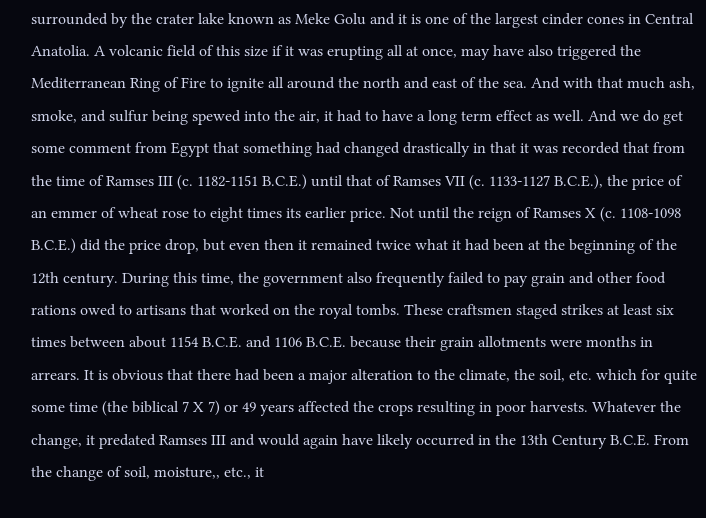surrounded by the crater lake known as Meke Golu and it is one of the largest cinder cones in Central Anatolia. A volcanic field of this size if it was erupting all at once, may have also triggered the Mediterranean Ring of Fire to ignite all around the north and east of the sea. And with that much ash, smoke, and sulfur being spewed into the air, it had to have a long term effect as well. And we do get some comment from Egypt that something had changed drastically in that it was recorded that from the time of Ramses III (c. 1182-1151 B.C.E.) until that of Ramses VII (c. 1133-1127 B.C.E.), the price of an emmer of wheat rose to eight times its earlier price. Not until the reign of Ramses X (c. 1108-1098 B.C.E.) did the price drop, but even then it remained twice what it had been at the beginning of the 12th century. During this time, the government also frequently failed to pay grain and other food rations owed to artisans that worked on the royal tombs. These craftsmen staged strikes at least six times between about 1154 B.C.E. and 1106 B.C.E. because their grain allotments were months in arrears. It is obvious that there had been a major alteration to the climate, the soil, etc. which for quite some time (the biblical 7 X 7) or 49 years affected the crops resulting in poor harvests. Whatever the change, it predated Ramses III and would again have likely occurred in the 13th Century B.C.E. From the change of soil, moisture,, etc., it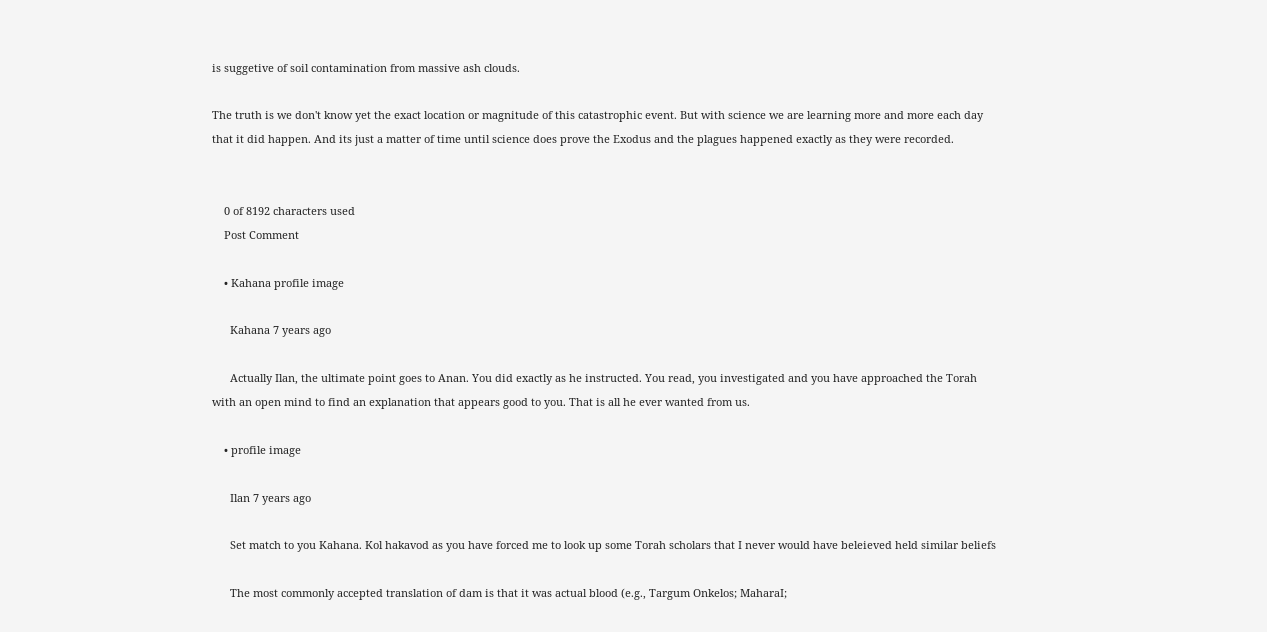is suggetive of soil contamination from massive ash clouds.

The truth is we don't know yet the exact location or magnitude of this catastrophic event. But with science we are learning more and more each day that it did happen. And its just a matter of time until science does prove the Exodus and the plagues happened exactly as they were recorded.


    0 of 8192 characters used
    Post Comment

    • Kahana profile image

      Kahana 7 years ago

      Actually Ilan, the ultimate point goes to Anan. You did exactly as he instructed. You read, you investigated and you have approached the Torah with an open mind to find an explanation that appears good to you. That is all he ever wanted from us.

    • profile image

      Ilan 7 years ago

      Set match to you Kahana. Kol hakavod as you have forced me to look up some Torah scholars that I never would have beleieved held similar beliefs

      The most commonly accepted translation of dam is that it was actual blood (e.g., Targum Onkelos; MaharaI;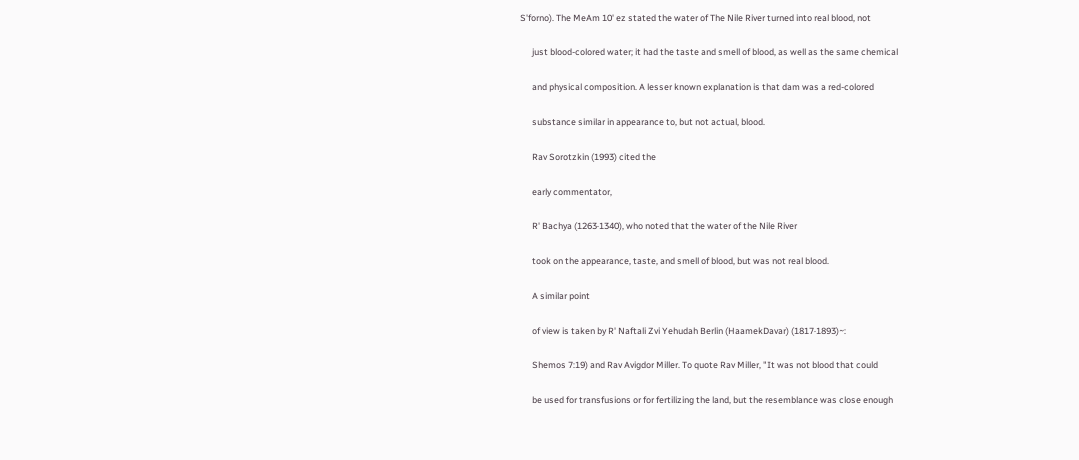S'forno). The MeAm 10' ez stated the water of The Nile River turned into real blood, not

      just blood-colored water; it had the taste and smell of blood, as well as the same chemical

      and physical composition. A lesser known explanation is that dam was a red-colored

      substance similar in appearance to, but not actual, blood.

      Rav Sorotzkin (1993) cited the

      early commentator,

      R' Bachya (1263·1340), who noted that the water of the Nile River

      took on the appearance, taste, and smell of blood, but was not real blood.

      A similar point

      of view is taken by R' Naftali Zvi Yehudah Berlin (HaamekDavar) (1817·1893)~:

      Shemos 7:19) and Rav Avigdor Miller. To quote Rav Miller, "It was not blood that could

      be used for transfusions or for fertilizing the land, but the resemblance was close enough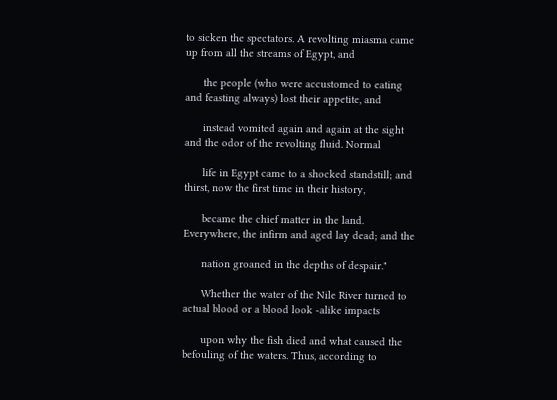to sicken the spectators. A revolting miasma came up from all the streams of Egypt, and

      the people (who were accustomed to eating and feasting always) lost their appetite, and

      instead vomited again and again at the sight and the odor of the revolting fluid. Normal

      life in Egypt came to a shocked standstill; and thirst, now the first time in their history,

      became the chief matter in the land. Everywhere, the infirm and aged lay dead; and the

      nation groaned in the depths of despair."

      Whether the water of the Nile River turned to actual blood or a blood look -alike impacts

      upon why the fish died and what caused the befouling of the waters. Thus, according to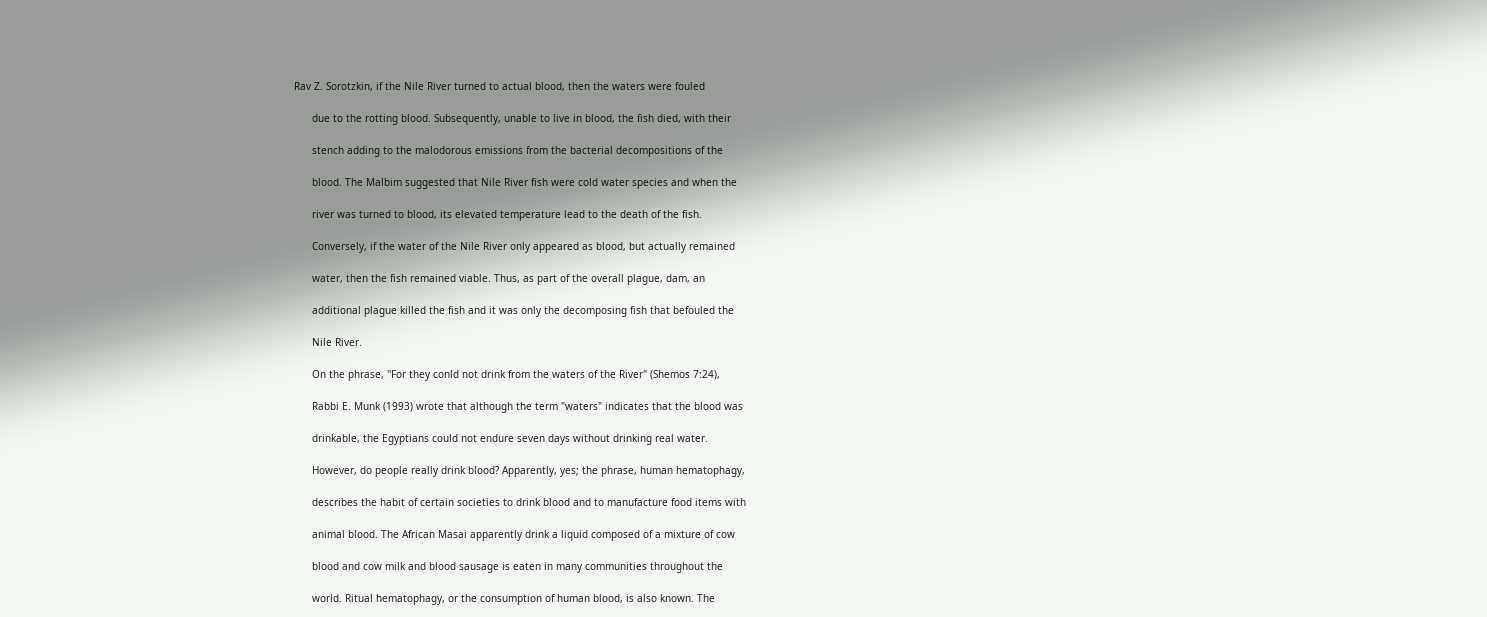Rav Z. Sorotzkin, if the Nile River turned to actual blood, then the waters were fouled

      due to the rotting blood. Subsequently, unable to live in blood, the fish died, with their

      stench adding to the malodorous emissions from the bacterial decompositions of the

      blood. The Malbim suggested that Nile River fish were cold water species and when the

      river was turned to blood, its elevated temperature lead to the death of the fish.

      Conversely, if the water of the Nile River only appeared as blood, but actually remained

      water, then the fish remained viable. Thus, as part of the overall plague, dam, an

      additional plague killed the fish and it was only the decomposing fish that befouled the

      Nile River.

      On the phrase, ''For they conld not drink from the waters of the River" (Shemos 7:24),

      Rabbi E. Munk (1993) wrote that although the term "waters" indicates that the blood was

      drinkable, the Egyptians could not endure seven days without drinking real water.

      However, do people really drink blood? Apparently, yes; the phrase, human hematophagy,

      describes the habit of certain societies to drink blood and to manufacture food items with

      animal blood. The African Masai apparently drink a liquid composed of a mixture of cow

      blood and cow milk and blood sausage is eaten in many communities throughout the

      world. Ritual hematophagy, or the consumption of human blood, is also known. The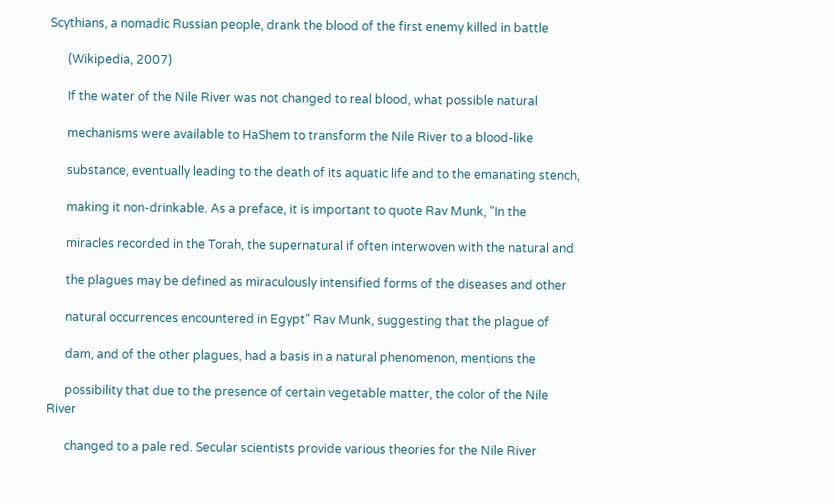Scythians, a nomadic Russian people, drank the blood of the first enemy killed in battle

      (Wikipedia, 2007)

      If the water of the Nile River was not changed to real blood, what possible natural

      mechanisms were available to HaShem to transform the Nile River to a blood-like

      substance, eventually leading to the death of its aquatic life and to the emanating stench,

      making it non-drinkable. As a preface, it is important to quote Rav Munk, "In the

      miracles recorded in the Torah, the supernatural if often interwoven with the natural and

      the plagues may be defined as miraculously intensified forms of the diseases and other

      natural occurrences encountered in Egypt" Rav Munk, suggesting that the plague of

      dam, and of the other plagues, had a basis in a natural phenomenon, mentions the

      possibility that due to the presence of certain vegetable matter, the color of the Nile River

      changed to a pale red. Secular scientists provide various theories for the Nile River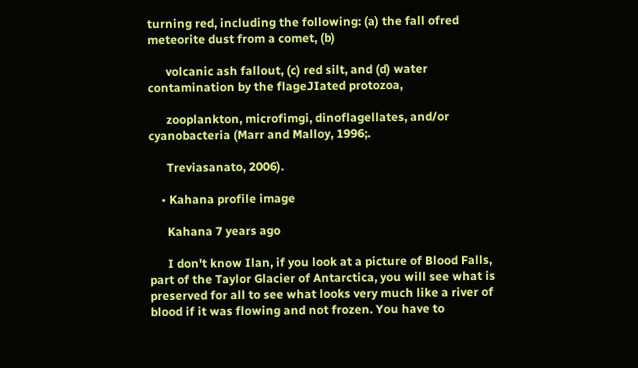turning red, including the following: (a) the fall ofred meteorite dust from a comet, (b)

      volcanic ash fallout, (c) red silt, and (d) water contamination by the flageJIated protozoa,

      zooplankton, microfimgi, dinoflagellates, and/or cyanobacteria (Marr and Malloy, 1996;.

      Treviasanato, 2006).

    • Kahana profile image

      Kahana 7 years ago

      I don't know Ilan, if you look at a picture of Blood Falls, part of the Taylor Glacier of Antarctica, you will see what is preserved for all to see what looks very much like a river of blood if it was flowing and not frozen. You have to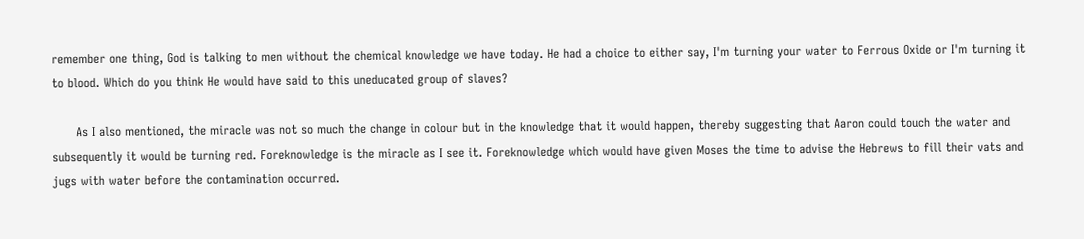remember one thing, God is talking to men without the chemical knowledge we have today. He had a choice to either say, I'm turning your water to Ferrous Oxide or I'm turning it to blood. Which do you think He would have said to this uneducated group of slaves?

      As I also mentioned, the miracle was not so much the change in colour but in the knowledge that it would happen, thereby suggesting that Aaron could touch the water and subsequently it would be turning red. Foreknowledge is the miracle as I see it. Foreknowledge which would have given Moses the time to advise the Hebrews to fill their vats and jugs with water before the contamination occurred.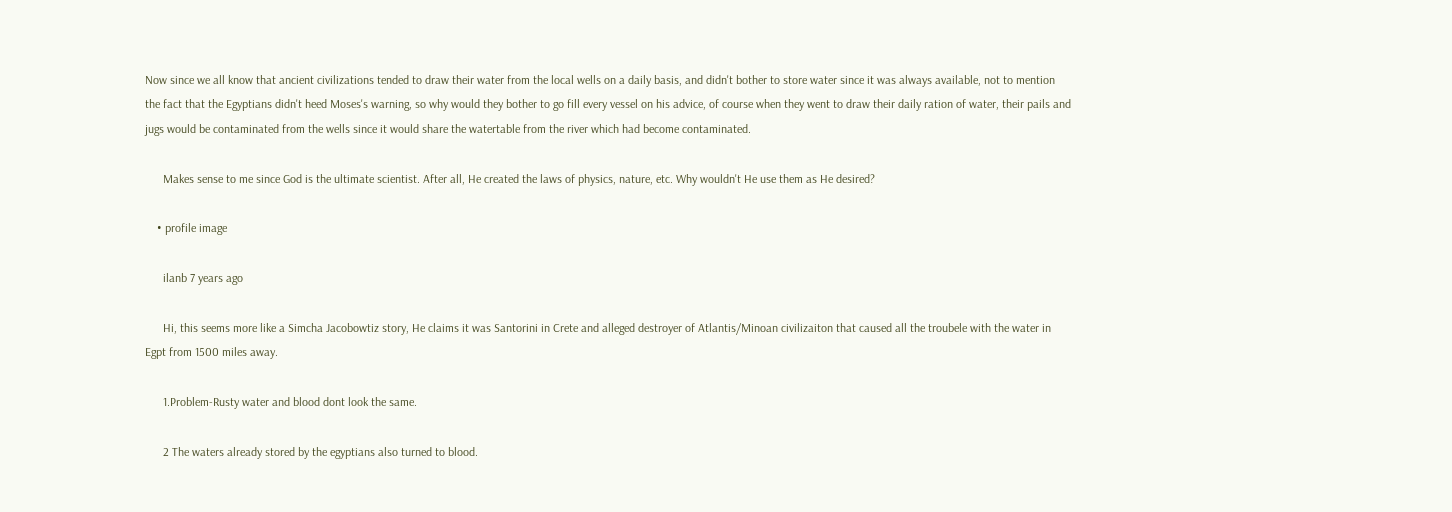Now since we all know that ancient civilizations tended to draw their water from the local wells on a daily basis, and didn't bother to store water since it was always available, not to mention the fact that the Egyptians didn't heed Moses's warning, so why would they bother to go fill every vessel on his advice, of course when they went to draw their daily ration of water, their pails and jugs would be contaminated from the wells since it would share the watertable from the river which had become contaminated.

      Makes sense to me since God is the ultimate scientist. After all, He created the laws of physics, nature, etc. Why wouldn't He use them as He desired?

    • profile image

      ilanb 7 years ago

      Hi, this seems more like a Simcha Jacobowtiz story, He claims it was Santorini in Crete and alleged destroyer of Atlantis/Minoan civilizaiton that caused all the troubele with the water in Egpt from 1500 miles away.

      1.Problem-Rusty water and blood dont look the same.

      2 The waters already stored by the egyptians also turned to blood.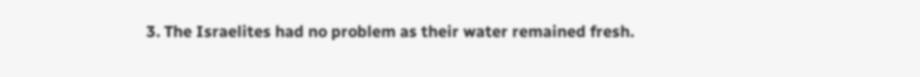3. The Israelites had no problem as their water remained fresh.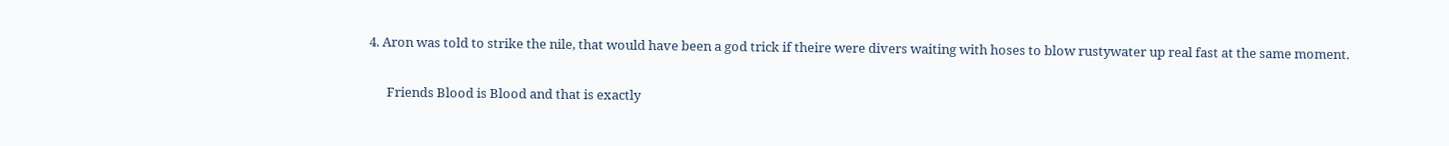4. Aron was told to strike the nile, that would have been a god trick if theire were divers waiting with hoses to blow rustywater up real fast at the same moment.

      Friends Blood is Blood and that is exactly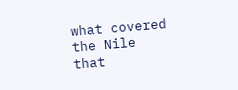what covered the Nile that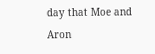day that Moe and Aron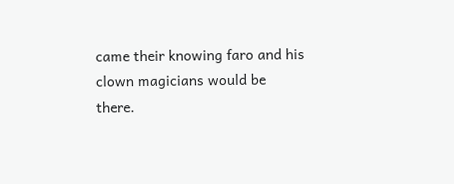came their knowing faro and his clown magicians would be there.